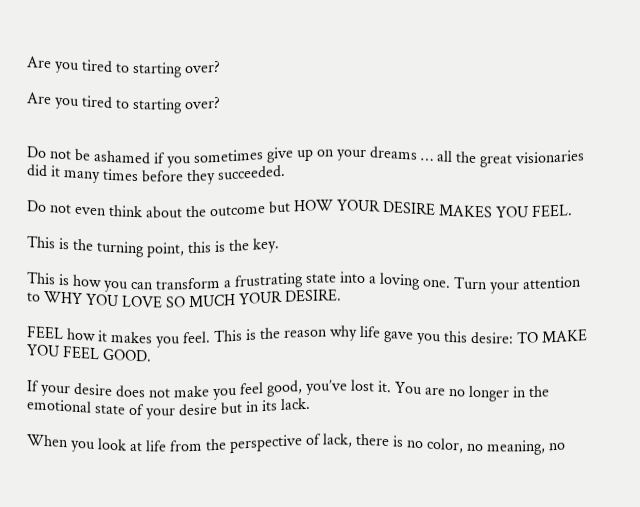Are you tired to starting over?

Are you tired to starting over?


Do not be ashamed if you sometimes give up on your dreams … all the great visionaries did it many times before they succeeded.

Do not even think about the outcome but HOW YOUR DESIRE MAKES YOU FEEL.

This is the turning point, this is the key.

This is how you can transform a frustrating state into a loving one. Turn your attention to WHY YOU LOVE SO MUCH YOUR DESIRE.

FEEL how it makes you feel. This is the reason why life gave you this desire: TO MAKE YOU FEEL GOOD.

If your desire does not make you feel good, you’ve lost it. You are no longer in the emotional state of your desire but in its lack.

When you look at life from the perspective of lack, there is no color, no meaning, no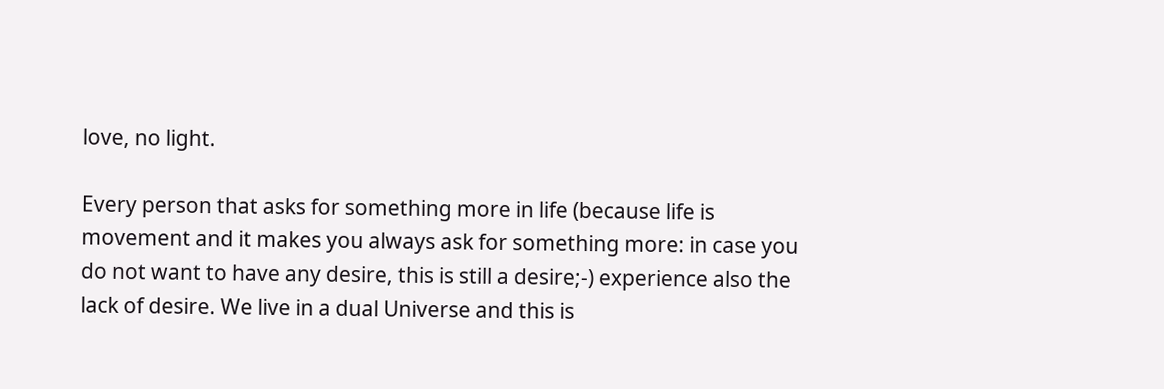love, no light.

Every person that asks for something more in life (because life is movement and it makes you always ask for something more: in case you do not want to have any desire, this is still a desire;-) experience also the lack of desire. We live in a dual Universe and this is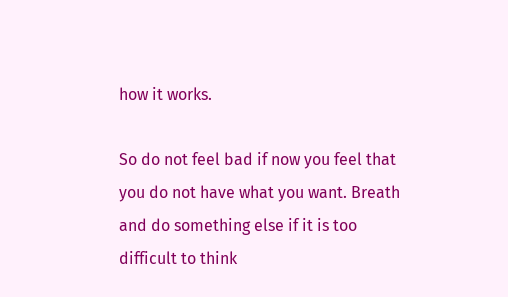how it works.

So do not feel bad if now you feel that you do not have what you want. Breath and do something else if it is too difficult to think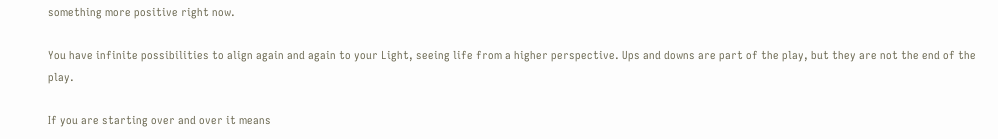something more positive right now.

You have infinite possibilities to align again and again to your Light, seeing life from a higher perspective. Ups and downs are part of the play, but they are not the end of the play.

If you are starting over and over it means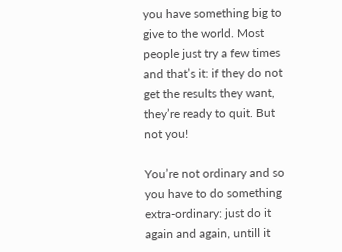you have something big to give to the world. Most people just try a few times and that’s it: if they do not get the results they want, they’re ready to quit. But not you!

You’re not ordinary and so you have to do something extra-ordinary: just do it again and again, untill it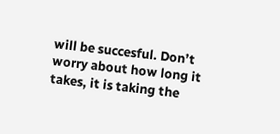will be succesful. Don’t worry about how long it takes, it is taking the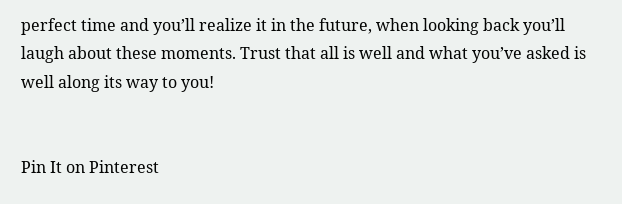perfect time and you’ll realize it in the future, when looking back you’ll laugh about these moments. Trust that all is well and what you’ve asked is well along its way to you!


Pin It on Pinterest